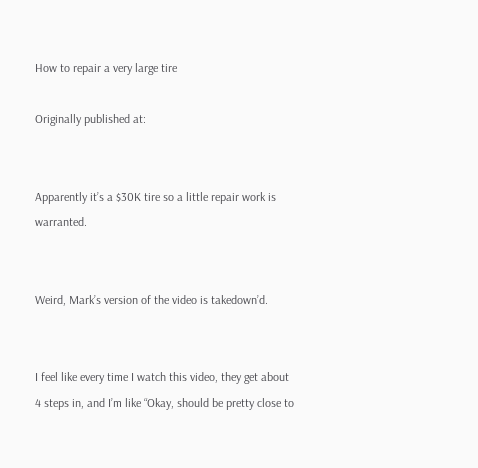How to repair a very large tire

Originally published at:


Apparently it’s a $30K tire so a little repair work is warranted.


Weird, Mark’s version of the video is takedown’d.


I feel like every time I watch this video, they get about 4 steps in, and I’m like “Okay, should be pretty close to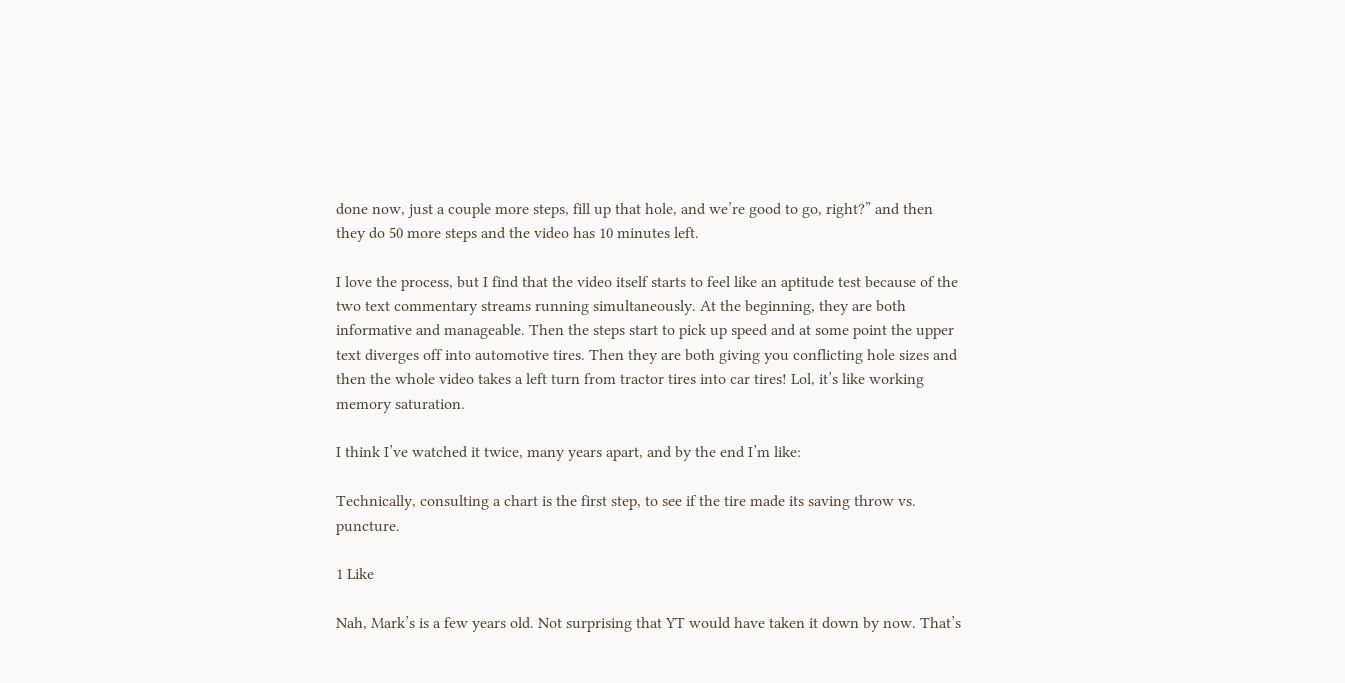done now, just a couple more steps, fill up that hole, and we’re good to go, right?” and then they do 50 more steps and the video has 10 minutes left.

I love the process, but I find that the video itself starts to feel like an aptitude test because of the two text commentary streams running simultaneously. At the beginning, they are both informative and manageable. Then the steps start to pick up speed and at some point the upper text diverges off into automotive tires. Then they are both giving you conflicting hole sizes and then the whole video takes a left turn from tractor tires into car tires! Lol, it’s like working memory saturation.

I think I’ve watched it twice, many years apart, and by the end I’m like:

Technically, consulting a chart is the first step, to see if the tire made its saving throw vs. puncture.

1 Like

Nah, Mark’s is a few years old. Not surprising that YT would have taken it down by now. That’s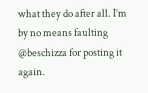what they do after all. I’m by no means faulting @beschizza for posting it again.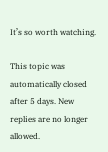It’s so worth watching.

This topic was automatically closed after 5 days. New replies are no longer allowed.